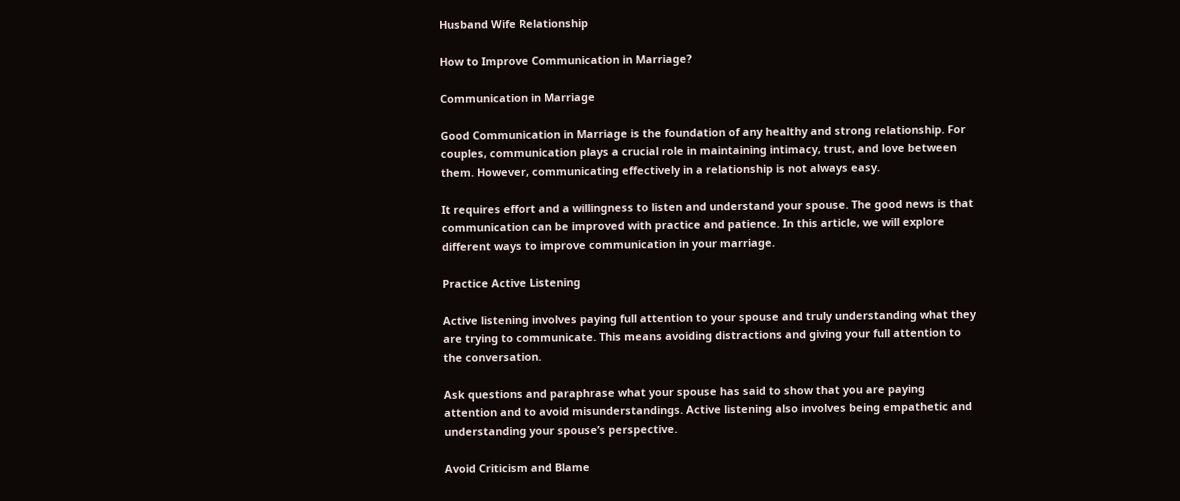Husband Wife Relationship

How to Improve Communication in Marriage?

Communication in Marriage

Good Communication in Marriage is the foundation of any healthy and strong relationship. For couples, communication plays a crucial role in maintaining intimacy, trust, and love between them. However, communicating effectively in a relationship is not always easy.

It requires effort and a willingness to listen and understand your spouse. The good news is that communication can be improved with practice and patience. In this article, we will explore different ways to improve communication in your marriage.

Practice Active Listening

Active listening involves paying full attention to your spouse and truly understanding what they are trying to communicate. This means avoiding distractions and giving your full attention to the conversation.

Ask questions and paraphrase what your spouse has said to show that you are paying attention and to avoid misunderstandings. Active listening also involves being empathetic and understanding your spouse’s perspective.

Avoid Criticism and Blame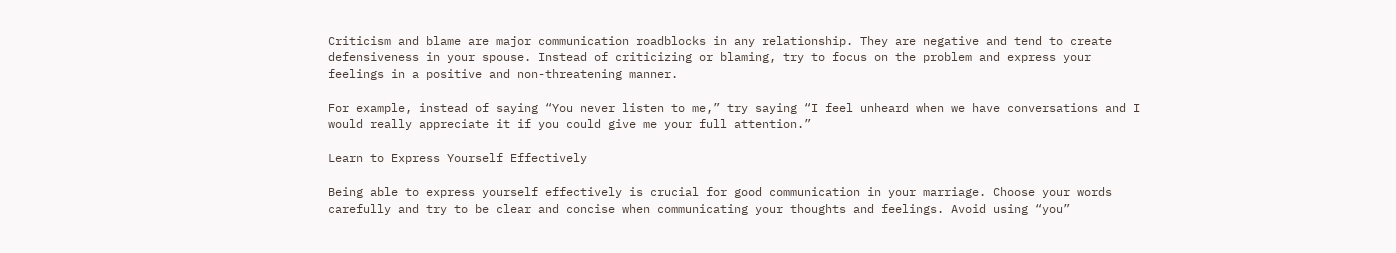Criticism and blame are major communication roadblocks in any relationship. They are negative and tend to create defensiveness in your spouse. Instead of criticizing or blaming, try to focus on the problem and express your feelings in a positive and non-threatening manner.

For example, instead of saying “You never listen to me,” try saying “I feel unheard when we have conversations and I would really appreciate it if you could give me your full attention.”

Learn to Express Yourself Effectively

Being able to express yourself effectively is crucial for good communication in your marriage. Choose your words carefully and try to be clear and concise when communicating your thoughts and feelings. Avoid using “you”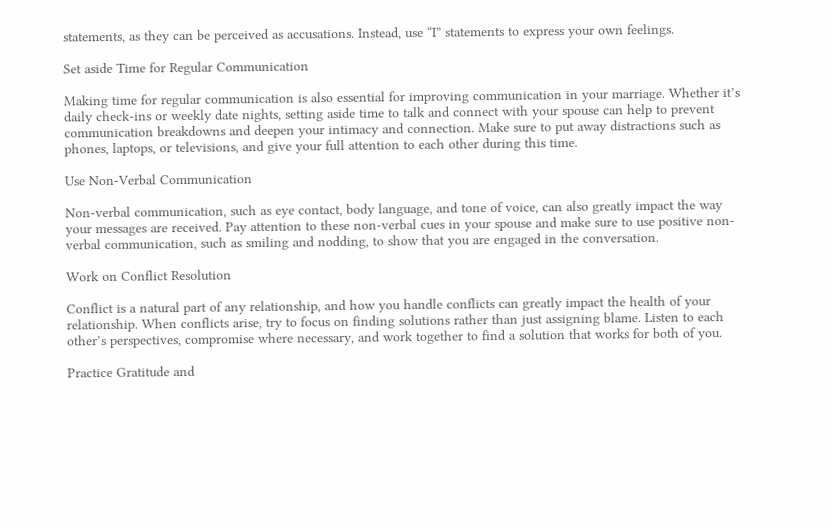statements, as they can be perceived as accusations. Instead, use “I” statements to express your own feelings.

Set aside Time for Regular Communication

Making time for regular communication is also essential for improving communication in your marriage. Whether it’s daily check-ins or weekly date nights, setting aside time to talk and connect with your spouse can help to prevent communication breakdowns and deepen your intimacy and connection. Make sure to put away distractions such as phones, laptops, or televisions, and give your full attention to each other during this time.

Use Non-Verbal Communication

Non-verbal communication, such as eye contact, body language, and tone of voice, can also greatly impact the way your messages are received. Pay attention to these non-verbal cues in your spouse and make sure to use positive non-verbal communication, such as smiling and nodding, to show that you are engaged in the conversation.

Work on Conflict Resolution

Conflict is a natural part of any relationship, and how you handle conflicts can greatly impact the health of your relationship. When conflicts arise, try to focus on finding solutions rather than just assigning blame. Listen to each other’s perspectives, compromise where necessary, and work together to find a solution that works for both of you.

Practice Gratitude and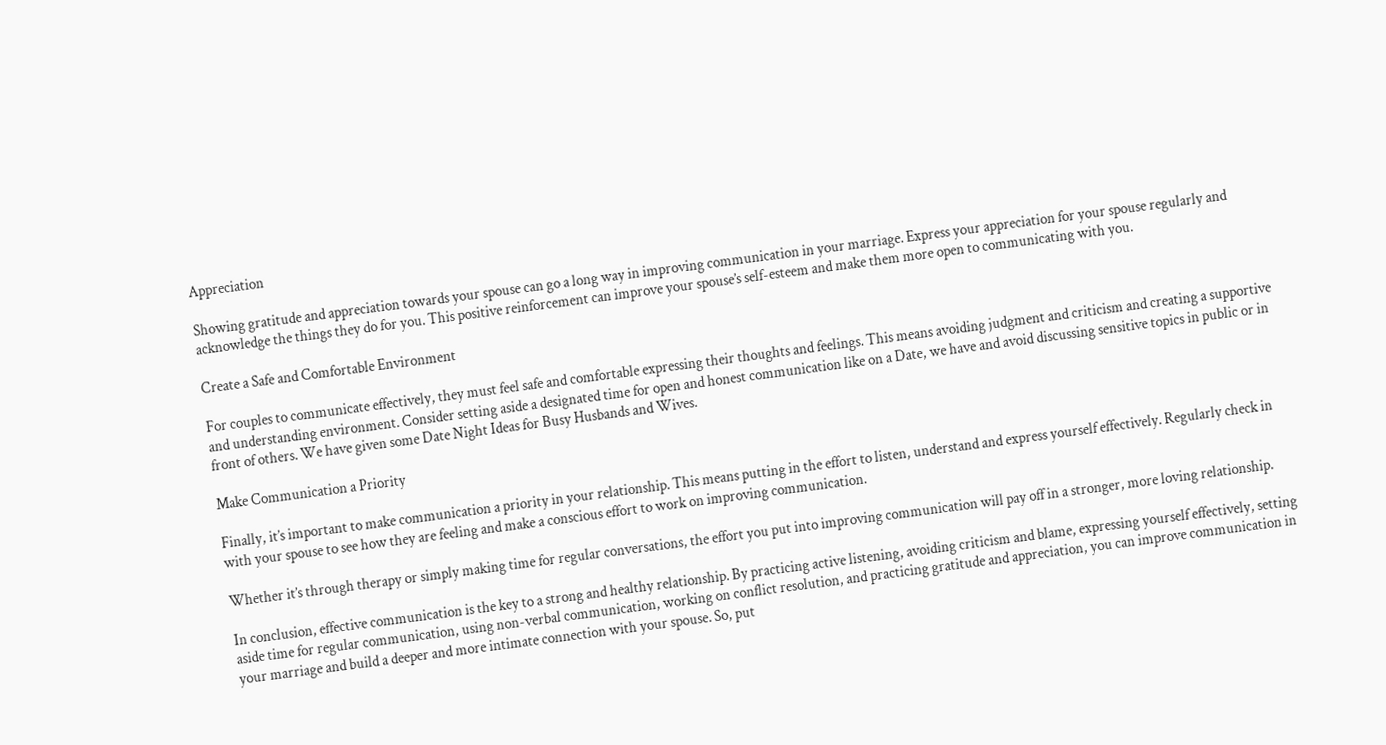Appreciation

Showing gratitude and appreciation towards your spouse can go a long way in improving communication in your marriage. Express your appreciation for your spouse regularly and acknowledge the things they do for you. This positive reinforcement can improve your spouse’s self-esteem and make them more open to communicating with you.

Create a Safe and Comfortable Environment

For couples to communicate effectively, they must feel safe and comfortable expressing their thoughts and feelings. This means avoiding judgment and criticism and creating a supportive and understanding environment. Consider setting aside a designated time for open and honest communication like on a Date, we have and avoid discussing sensitive topics in public or in front of others. We have given some Date Night Ideas for Busy Husbands and Wives.

Make Communication a Priority

Finally, it’s important to make communication a priority in your relationship. This means putting in the effort to listen, understand and express yourself effectively. Regularly check in with your spouse to see how they are feeling and make a conscious effort to work on improving communication.

Whether it’s through therapy or simply making time for regular conversations, the effort you put into improving communication will pay off in a stronger, more loving relationship.

In conclusion, effective communication is the key to a strong and healthy relationship. By practicing active listening, avoiding criticism and blame, expressing yourself effectively, setting aside time for regular communication, using non-verbal communication, working on conflict resolution, and practicing gratitude and appreciation, you can improve communication in your marriage and build a deeper and more intimate connection with your spouse. So, put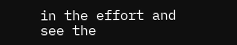in the effort and see the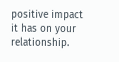positive impact it has on your relationship.